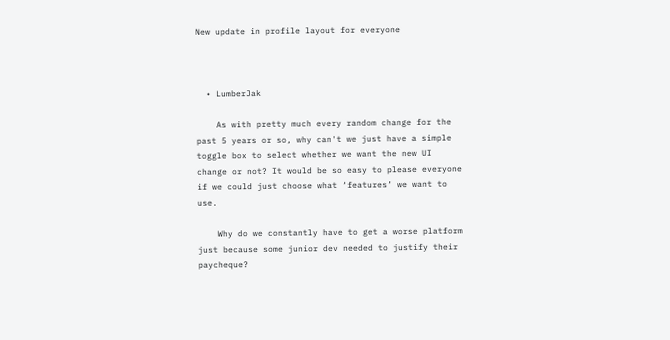New update in profile layout for everyone



  • LumberJak

    As with pretty much every random change for the past 5 years or so, why can't we just have a simple toggle box to select whether we want the new UI change or not? It would be so easy to please everyone if we could just choose what ‘features’ we want to use.

    Why do we constantly have to get a worse platform just because some junior dev needed to justify their paycheque?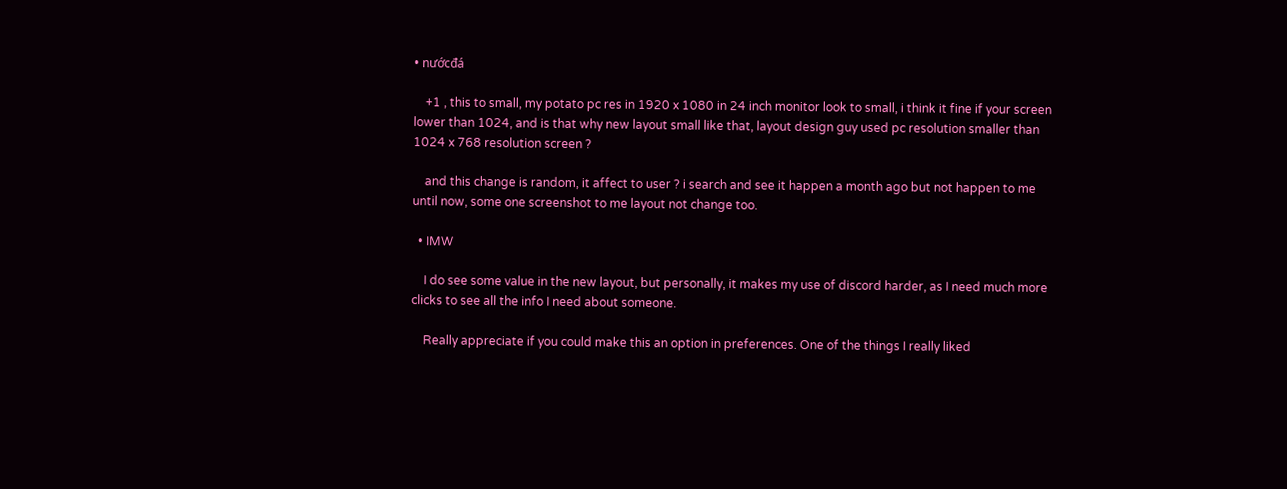• nướcđá

    +1 , this to small, my potato pc res in 1920 x 1080 in 24 inch monitor look to small, i think it fine if your screen lower than 1024, and is that why new layout small like that, layout design guy used pc resolution smaller than 1024 x 768 resolution screen ?

    and this change is random, it affect to user ? i search and see it happen a month ago but not happen to me until now, some one screenshot to me layout not change too.

  • IMW

    I do see some value in the new layout, but personally, it makes my use of discord harder, as I need much more clicks to see all the info I need about someone.

    Really appreciate if you could make this an option in preferences. One of the things I really liked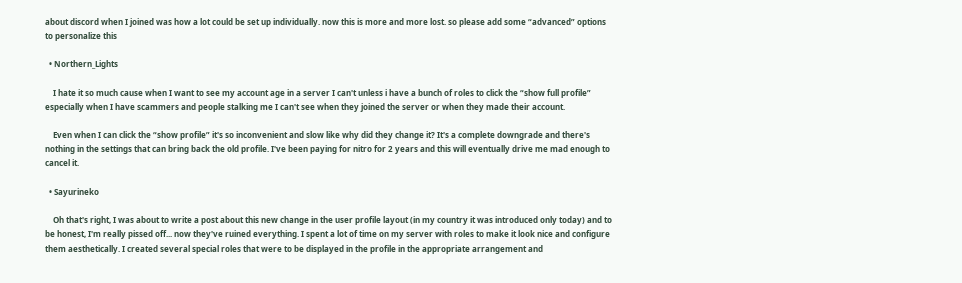about discord when I joined was how a lot could be set up individually. now this is more and more lost. so please add some “advanced” options to personalize this

  • Northern_Lights

    I hate it so much cause when I want to see my account age in a server I can't unless i have a bunch of roles to click the “show full profile” especially when I have scammers and people stalking me I can't see when they joined the server or when they made their account.

    Even when I can click the “show profile” it's so inconvenient and slow like why did they change it? It's a complete downgrade and there's nothing in the settings that can bring back the old profile. I've been paying for nitro for 2 years and this will eventually drive me mad enough to cancel it.

  • Sayurineko

    Oh that's right, I was about to write a post about this new change in the user profile layout (in my country it was introduced only today) and to be honest, I'm really pissed off... now they've ruined everything. I spent a lot of time on my server with roles to make it look nice and configure them aesthetically. I created several special roles that were to be displayed in the profile in the appropriate arrangement and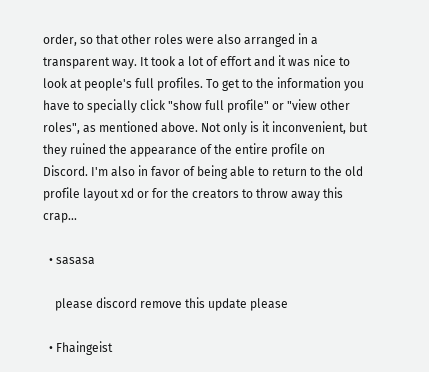order, so that other roles were also arranged in a transparent way. It took a lot of effort and it was nice to look at people's full profiles. To get to the information you have to specially click "show full profile" or "view other roles", as mentioned above. Not only is it inconvenient, but they ruined the appearance of the entire profile on Discord. I'm also in favor of being able to return to the old profile layout xd or for the creators to throw away this crap...

  • sasasa

    please discord remove this update please

  • Fhaingeist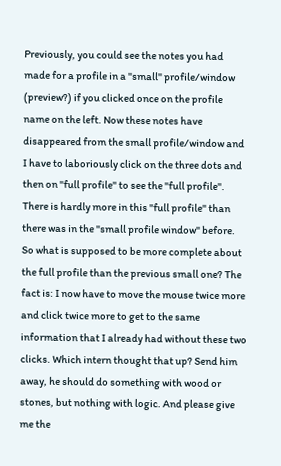Previously, you could see the notes you had made for a profile in a "small" profile/window (preview?) if you clicked once on the profile name on the left. Now these notes have disappeared from the small profile/window and I have to laboriously click on the three dots and then on "full profile" to see the "full profile". There is hardly more in this "full profile" than there was in the "small profile window" before. So what is supposed to be more complete about the full profile than the previous small one? The fact is: I now have to move the mouse twice more and click twice more to get to the same information that I already had without these two clicks. Which intern thought that up? Send him away, he should do something with wood or stones, but nothing with logic. And please give me the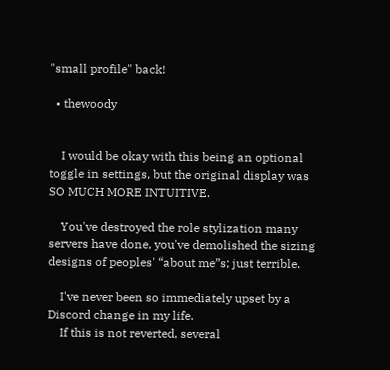"small profile" back!

  • thewoody


    I would be okay with this being an optional toggle in settings, but the original display was SO MUCH MORE INTUITIVE.

    You've destroyed the role stylization many servers have done, you've demolished the sizing designs of peoples' “about me”s; just terrible.

    I've never been so immediately upset by a Discord change in my life.
    If this is not reverted, several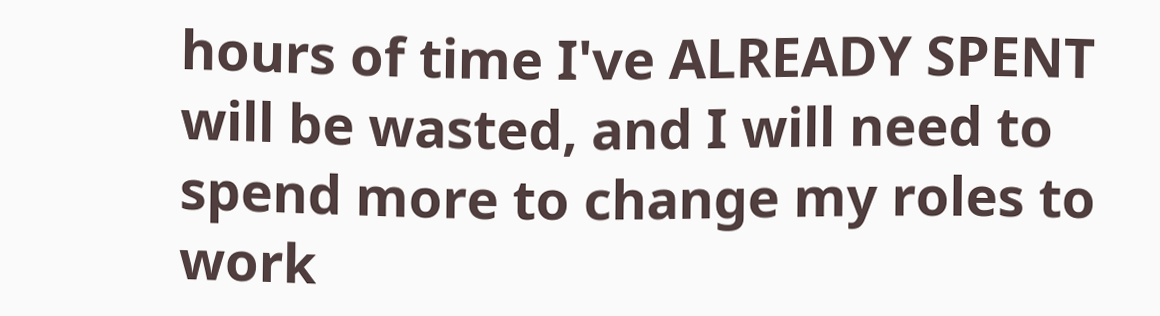hours of time I've ALREADY SPENT will be wasted, and I will need to spend more to change my roles to work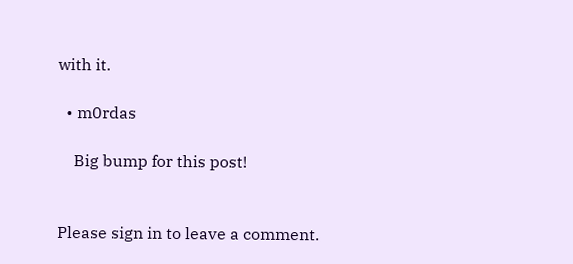with it.

  • m0rdas

    Big bump for this post!


Please sign in to leave a comment.